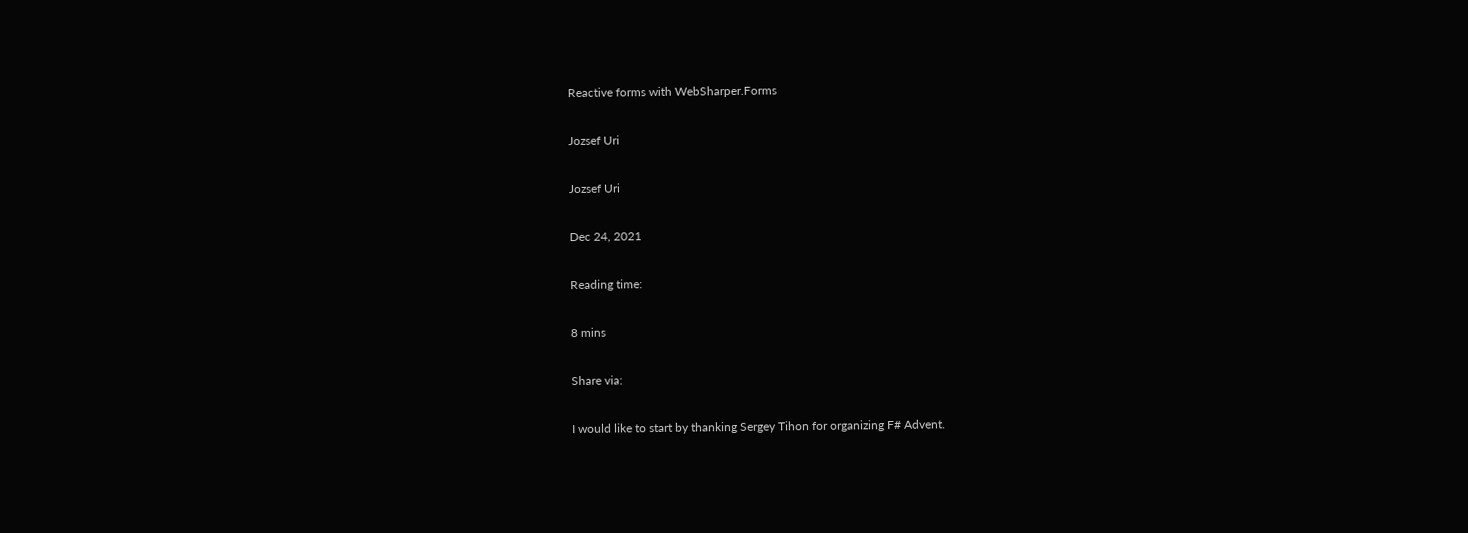Reactive forms with WebSharper.Forms

Jozsef Uri

Jozsef Uri

Dec 24, 2021

Reading time:

8 mins

Share via:

I would like to start by thanking Sergey Tihon for organizing F# Advent.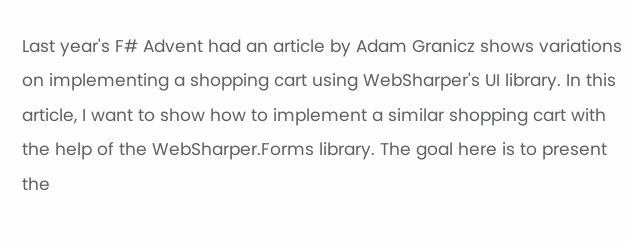Last year's F# Advent had an article by Adam Granicz shows variations on implementing a shopping cart using WebSharper's UI library. In this article, I want to show how to implement a similar shopping cart with the help of the WebSharper.Forms library. The goal here is to present the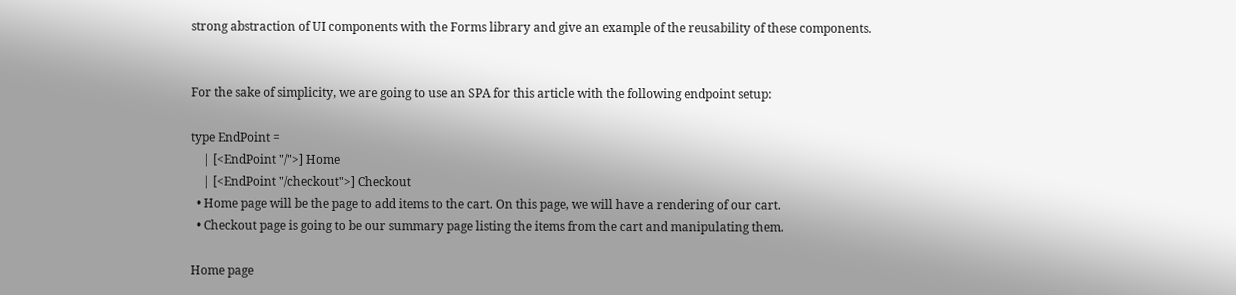strong abstraction of UI components with the Forms library and give an example of the reusability of these components.


For the sake of simplicity, we are going to use an SPA for this article with the following endpoint setup:

type EndPoint =
    | [<EndPoint "/">] Home
    | [<EndPoint "/checkout">] Checkout
  • Home page will be the page to add items to the cart. On this page, we will have a rendering of our cart.
  • Checkout page is going to be our summary page listing the items from the cart and manipulating them.

Home page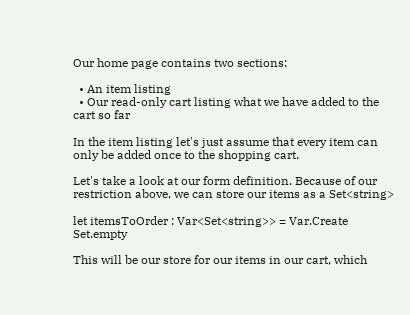Our home page contains two sections:

  • An item listing
  • Our read-only cart listing what we have added to the cart so far

In the item listing let's just assume that every item can only be added once to the shopping cart.

Let's take a look at our form definition. Because of our restriction above, we can store our items as a Set<string>

let itemsToOrder : Var<Set<string>> = Var.Create Set.empty

This will be our store for our items in our cart, which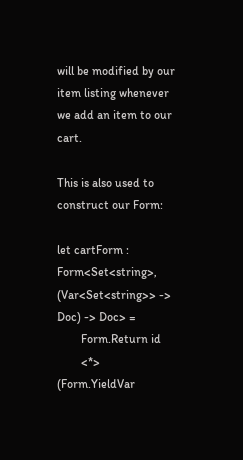will be modified by our item listing whenever we add an item to our cart.

This is also used to construct our Form:

let cartForm : Form<Set<string>, (Var<Set<string>> -> Doc) -> Doc> =
        Form.Return id
        <*> (Form.YieldVar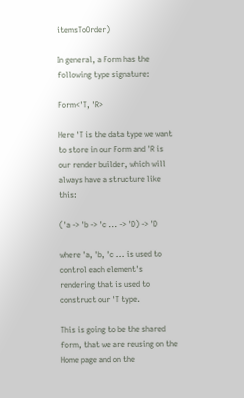itemsToOrder)

In general, a Form has the following type signature:

Form<'T, 'R>

Here 'T is the data type we want to store in our Form and 'R is our render builder, which will always have a structure like this:

('a -> 'b -> 'c ... -> 'D) -> 'D

where 'a, 'b, 'c ... is used to control each element's rendering that is used to construct our 'T type.

This is going to be the shared form, that we are reusing on the Home page and on the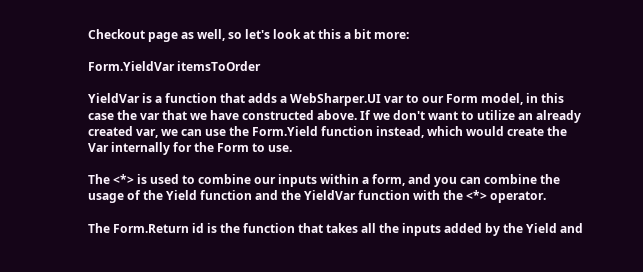Checkout page as well, so let's look at this a bit more:

Form.YieldVar itemsToOrder

YieldVar is a function that adds a WebSharper.UI var to our Form model, in this case the var that we have constructed above. If we don't want to utilize an already created var, we can use the Form.Yield function instead, which would create the Var internally for the Form to use.

The <*> is used to combine our inputs within a form, and you can combine the usage of the Yield function and the YieldVar function with the <*> operator.

The Form.Return id is the function that takes all the inputs added by the Yield and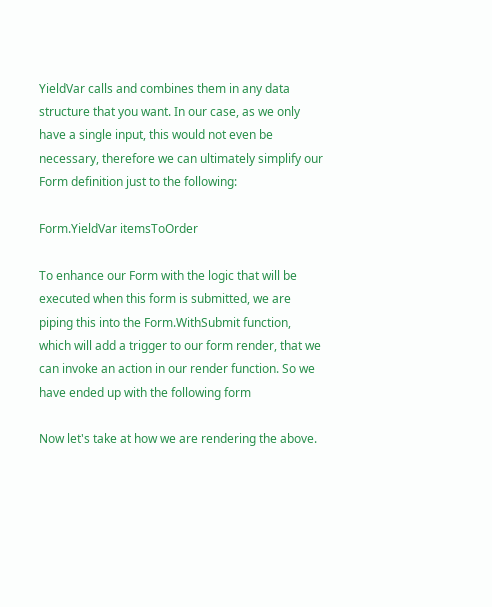YieldVar calls and combines them in any data structure that you want. In our case, as we only have a single input, this would not even be necessary, therefore we can ultimately simplify our Form definition just to the following:

Form.YieldVar itemsToOrder

To enhance our Form with the logic that will be executed when this form is submitted, we are piping this into the Form.WithSubmit function, which will add a trigger to our form render, that we can invoke an action in our render function. So we have ended up with the following form

Now let's take at how we are rendering the above.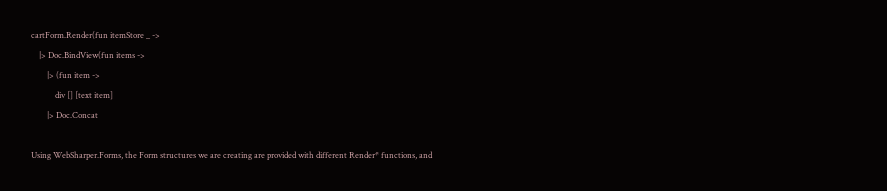cartForm.Render(fun itemStore _ ->
    |> Doc.BindView(fun items ->
        |> (fun item ->
            div [] [text item]
        |> Doc.Concat

Using WebSharper.Forms, the Form structures we are creating are provided with different Render* functions, and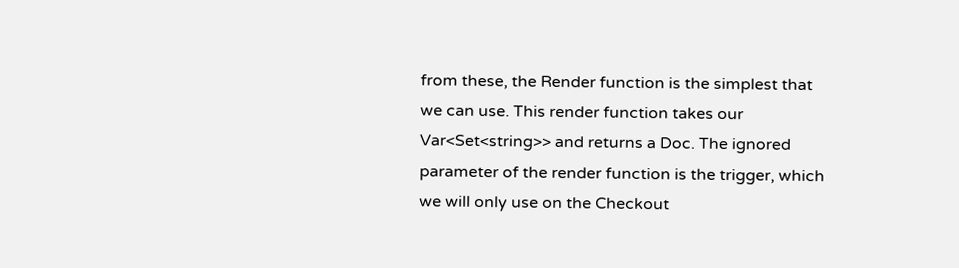from these, the Render function is the simplest that we can use. This render function takes our Var<Set<string>> and returns a Doc. The ignored parameter of the render function is the trigger, which we will only use on the Checkout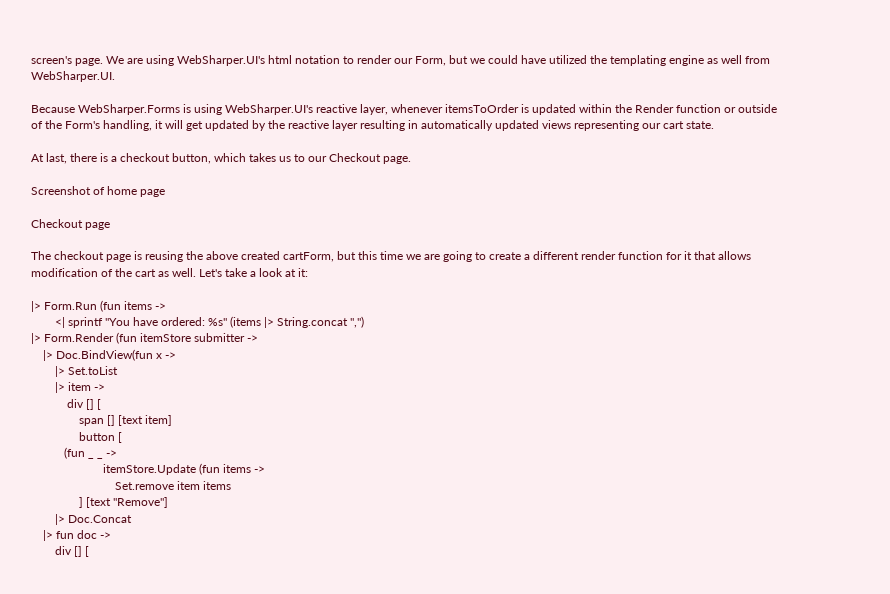screen's page. We are using WebSharper.UI's html notation to render our Form, but we could have utilized the templating engine as well from WebSharper.UI.

Because WebSharper.Forms is using WebSharper.UI's reactive layer, whenever itemsToOrder is updated within the Render function or outside of the Form's handling, it will get updated by the reactive layer resulting in automatically updated views representing our cart state.

At last, there is a checkout button, which takes us to our Checkout page.

Screenshot of home page

Checkout page

The checkout page is reusing the above created cartForm, but this time we are going to create a different render function for it that allows modification of the cart as well. Let's take a look at it:

|> Form.Run (fun items ->
        <| sprintf "You have ordered: %s" (items |> String.concat ",")
|> Form.Render (fun itemStore submitter ->
    |> Doc.BindView(fun x ->
        |> Set.toList
        |> item ->
            div [] [
                span [] [text item]
                button [
           (fun _ _ ->
                        itemStore.Update (fun items ->
                            Set.remove item items
                ] [text "Remove"]
        |> Doc.Concat
    |> fun doc ->
        div [] [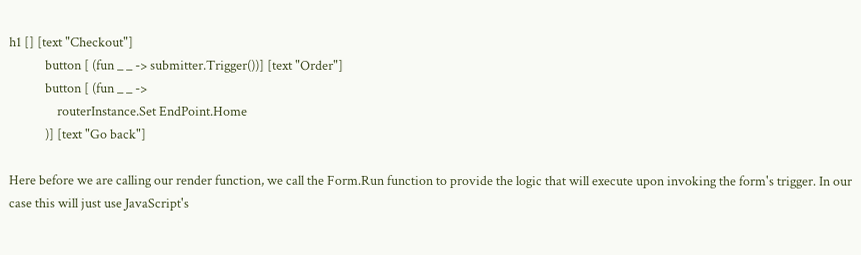h1 [] [text "Checkout"]
            button [ (fun _ _ -> submitter.Trigger())] [text "Order"]
            button [ (fun _ _ ->
                routerInstance.Set EndPoint.Home
            )] [text "Go back"]

Here before we are calling our render function, we call the Form.Run function to provide the logic that will execute upon invoking the form's trigger. In our case this will just use JavaScript's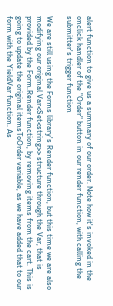alert function to give us a summary of our order. Note how it's invoked in the onclick handler of the "Order" button in our render function, with calling the submitter's trigger function

We are still using the Forms library's Render function, but this time we are also modifying our original Var<Set<string>> structure through the Var, that is provided by the Form.Render function, by removing items from the cart. This is going to update the original itemsToOrder variable, as we have added that to our form with the YieldVar function. As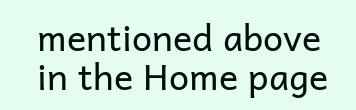mentioned above in the Home page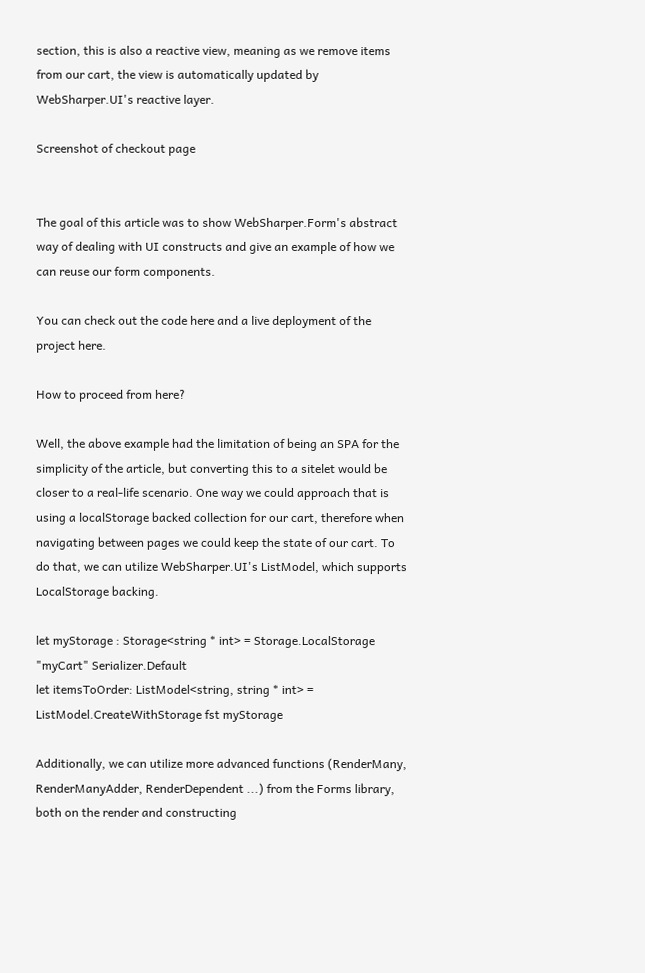section, this is also a reactive view, meaning as we remove items from our cart, the view is automatically updated by WebSharper.UI's reactive layer.

Screenshot of checkout page


The goal of this article was to show WebSharper.Form's abstract way of dealing with UI constructs and give an example of how we can reuse our form components.

You can check out the code here and a live deployment of the project here.

How to proceed from here?

Well, the above example had the limitation of being an SPA for the simplicity of the article, but converting this to a sitelet would be closer to a real-life scenario. One way we could approach that is using a localStorage backed collection for our cart, therefore when navigating between pages we could keep the state of our cart. To do that, we can utilize WebSharper.UI's ListModel, which supports LocalStorage backing.

let myStorage : Storage<string * int> = Storage.LocalStorage "myCart" Serializer.Default
let itemsToOrder: ListModel<string, string * int> = ListModel.CreateWithStorage fst myStorage

Additionally, we can utilize more advanced functions (RenderMany, RenderManyAdder, RenderDependent ...) from the Forms library, both on the render and constructing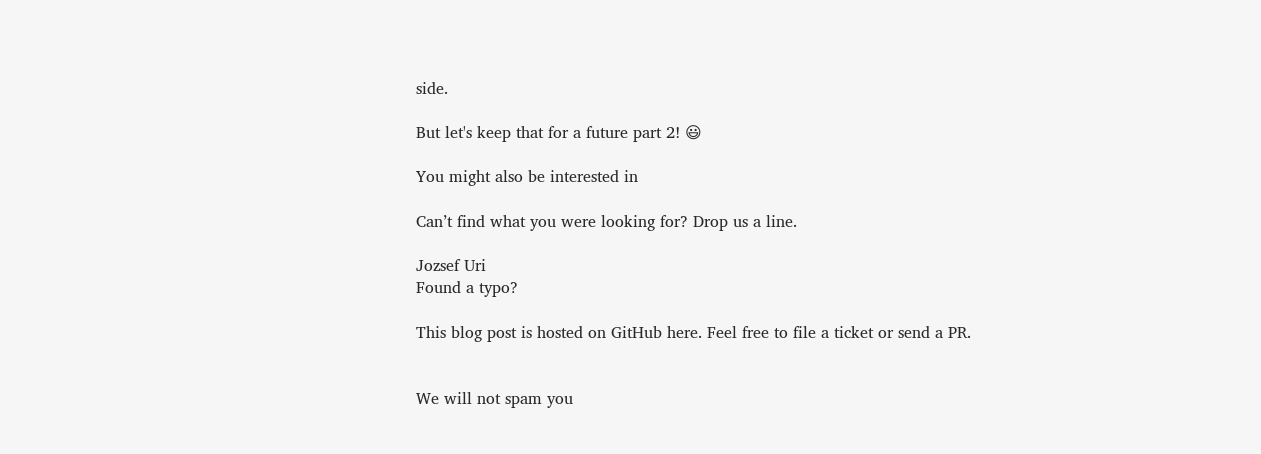side.

But let's keep that for a future part 2! 😃

You might also be interested in

Can’t find what you were looking for? Drop us a line.

Jozsef Uri
Found a typo?

This blog post is hosted on GitHub here. Feel free to file a ticket or send a PR.


We will not spam you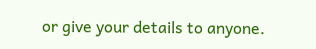or give your details to anyone.